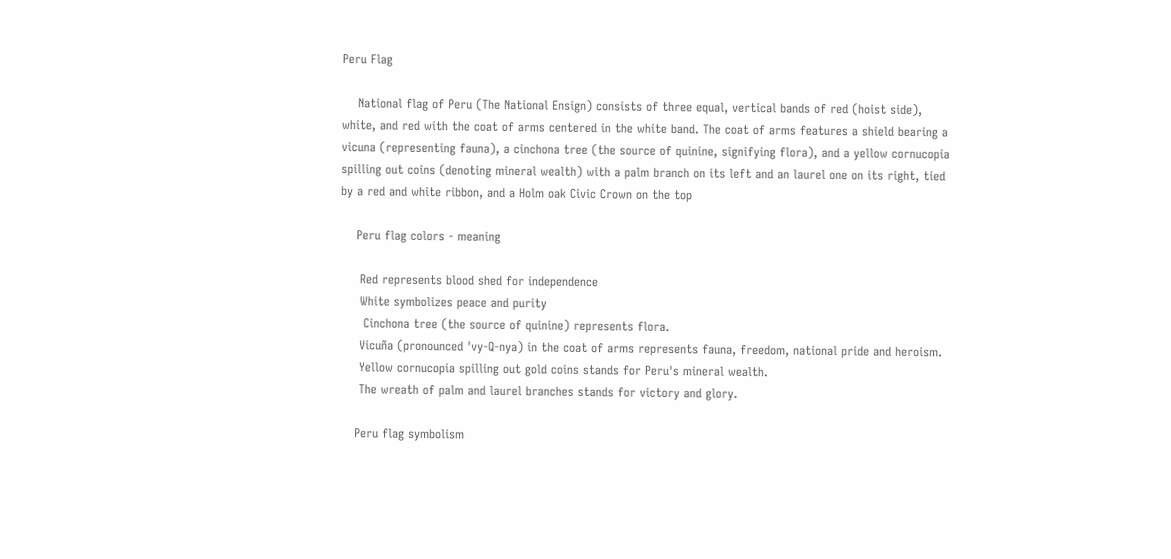Peru Flag

    National flag of Peru (The National Ensign) consists of three equal, vertical bands of red (hoist side), white, and red with the coat of arms centered in the white band. The coat of arms features a shield bearing a vicuna (representing fauna), a cinchona tree (the source of quinine, signifying flora), and a yellow cornucopia spilling out coins (denoting mineral wealth) with a palm branch on its left and an laurel one on its right, tied by a red and white ribbon, and a Holm oak Civic Crown on the top

    Peru flag colors - meaning

     Red represents blood shed for independence
     White symbolizes peace and purity
      Cinchona tree (the source of quinine) represents flora.
     Vicuña (pronounced 'vy-Q-nya) in the coat of arms represents fauna, freedom, national pride and heroism.
     Yellow cornucopia spilling out gold coins stands for Peru's mineral wealth.
     The wreath of palm and laurel branches stands for victory and glory.

    Peru flag symbolism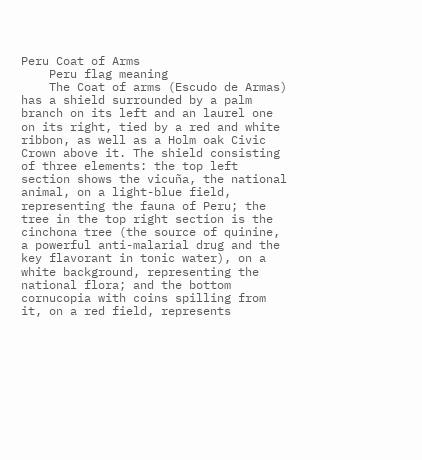Peru Coat of Arms
    Peru flag meaning
    The Coat of arms (Escudo de Armas) has a shield surrounded by a palm branch on its left and an laurel one on its right, tied by a red and white ribbon, as well as a Holm oak Civic Crown above it. The shield consisting of three elements: the top left section shows the vicuña, the national animal, on a light-blue field, representing the fauna of Peru; the tree in the top right section is the cinchona tree (the source of quinine, a powerful anti-malarial drug and the key flavorant in tonic water), on a white background, representing the national flora; and the bottom cornucopia with coins spilling from it, on a red field, represents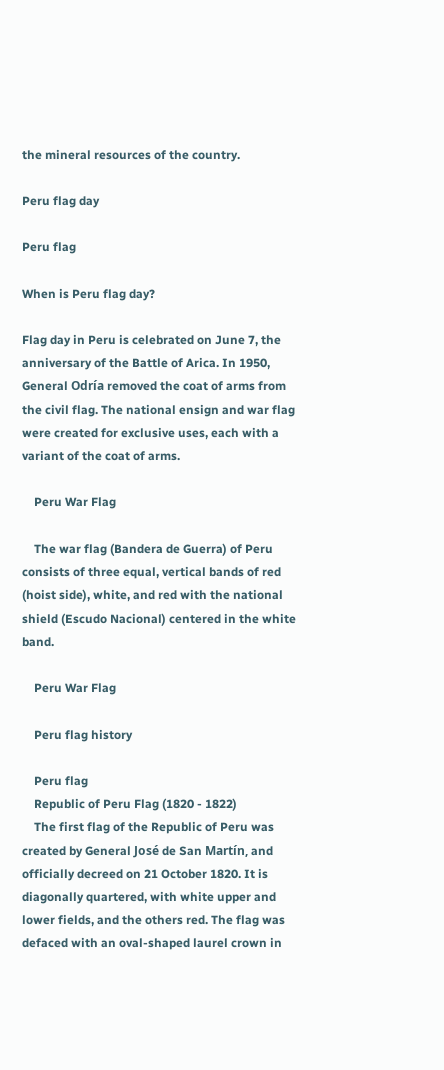the mineral resources of the country.

Peru flag day

Peru flag

When is Peru flag day?

Flag day in Peru is celebrated on June 7, the anniversary of the Battle of Arica. In 1950, General Odría removed the coat of arms from the civil flag. The national ensign and war flag were created for exclusive uses, each with a variant of the coat of arms.

    Peru War Flag

    The war flag (Bandera de Guerra) of Peru consists of three equal, vertical bands of red (hoist side), white, and red with the national shield (Escudo Nacional) centered in the white band.

    Peru War Flag

    Peru flag history

    Peru flag
    Republic of Peru Flag (1820 - 1822)
    The first flag of the Republic of Peru was created by General José de San Martín, and officially decreed on 21 October 1820. It is diagonally quartered, with white upper and lower fields, and the others red. The flag was defaced with an oval-shaped laurel crown in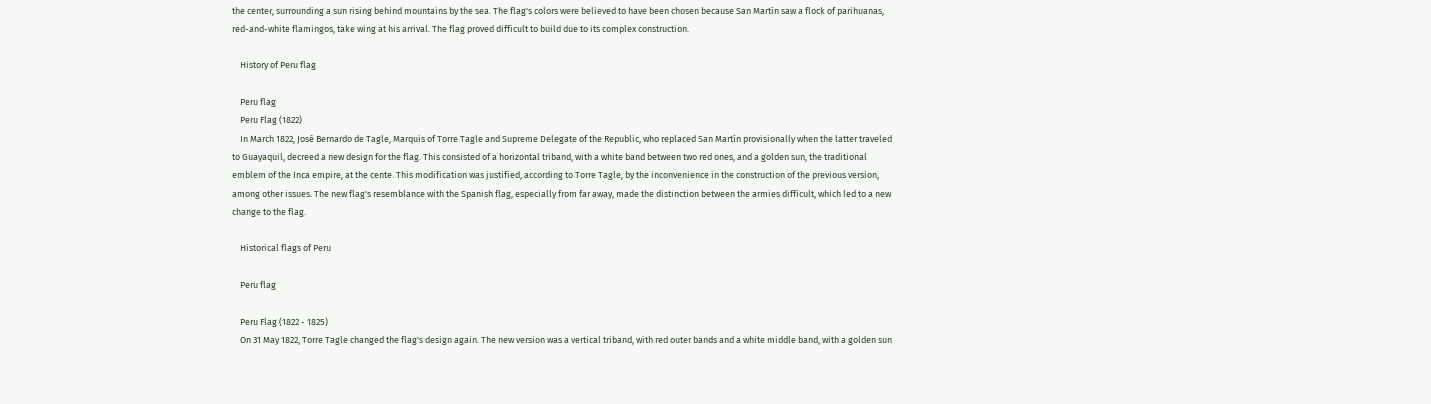the center, surrounding a sun rising behind mountains by the sea. The flag's colors were believed to have been chosen because San Martín saw a flock of parihuanas, red-and-white flamingos, take wing at his arrival. The flag proved difficult to build due to its complex construction.

    History of Peru flag

    Peru flag
    Peru Flag (1822)
    In March 1822, José Bernardo de Tagle, Marquis of Torre Tagle and Supreme Delegate of the Republic, who replaced San Martín provisionally when the latter traveled to Guayaquil, decreed a new design for the flag. This consisted of a horizontal triband, with a white band between two red ones, and a golden sun, the traditional emblem of the Inca empire, at the cente. This modification was justified, according to Torre Tagle, by the inconvenience in the construction of the previous version, among other issues. The new flag's resemblance with the Spanish flag, especially from far away, made the distinction between the armies difficult, which led to a new change to the flag.

    Historical flags of Peru

    Peru flag

    Peru Flag (1822 - 1825)
    On 31 May 1822, Torre Tagle changed the flag's design again. The new version was a vertical triband, with red outer bands and a white middle band, with a golden sun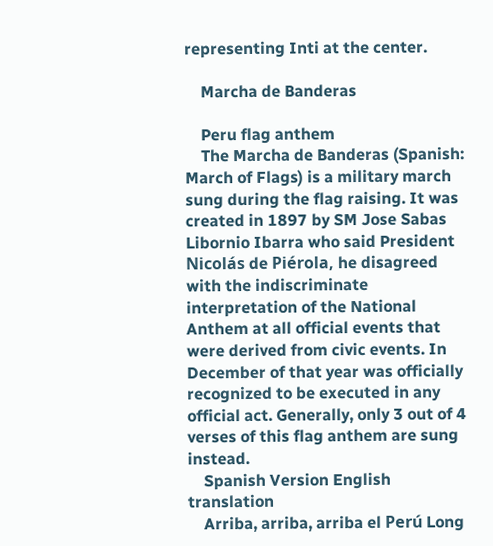representing Inti at the center.

    Marcha de Banderas

    Peru flag anthem
    The Marcha de Banderas (Spanish: March of Flags) is a military march sung during the flag raising. It was created in 1897 by SM Jose Sabas Libornio Ibarra who said President Nicolás de Piérola, he disagreed with the indiscriminate interpretation of the National Anthem at all official events that were derived from civic events. In December of that year was officially recognized to be executed in any official act. Generally, only 3 out of 4 verses of this flag anthem are sung instead.
    Spanish Version English translation
    Arriba, arriba, arriba el Perú Long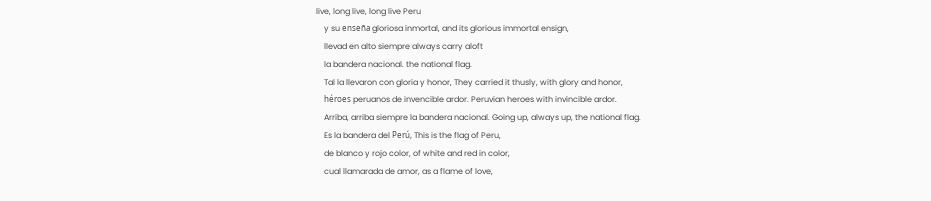live, long live, long live Peru
    y su enseña gloriosa inmortal, and its glorious immortal ensign,
    llevad en alto siempre always carry aloft
    la bandera nacional. the national flag.
    Tal la llevaron con gloria y honor, They carried it thusly, with glory and honor,
    héroes peruanos de invencible ardor. Peruvian heroes with invincible ardor.
    Arriba, arriba siempre la bandera nacional. Going up, always up, the national flag.
    Es la bandera del Perú, This is the flag of Peru,
    de blanco y rojo color, of white and red in color,
    cual llamarada de amor, as a flame of love,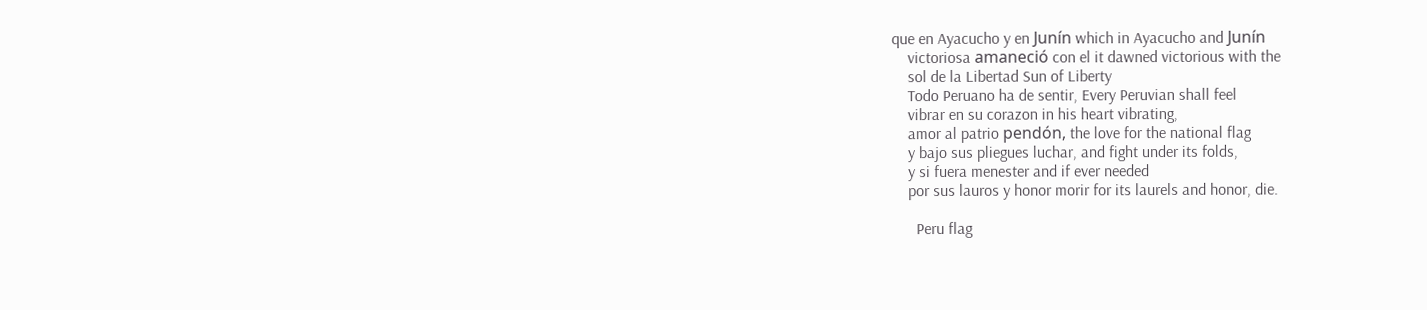que en Ayacucho y en Junín which in Ayacucho and Junín
    victoriosa amaneció con el it dawned victorious with the
    sol de la Libertad Sun of Liberty
    Todo Peruano ha de sentir, Every Peruvian shall feel
    vibrar en su corazon in his heart vibrating,
    amor al patrio pendón, the love for the national flag
    y bajo sus pliegues luchar, and fight under its folds,
    y si fuera menester and if ever needed
    por sus lauros y honor morir for its laurels and honor, die.

      Peru flag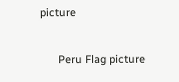picture

      Peru Flag picture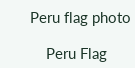Peru flag photo

    Peru Flag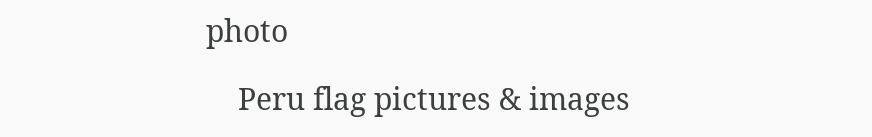photo

    Peru flag pictures & images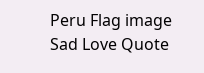Peru Flag image
Sad Love Quote